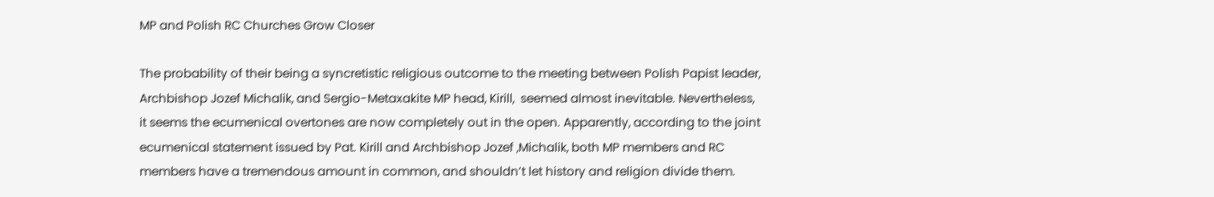MP and Polish RC Churches Grow Closer

The probability of their being a syncretistic religious outcome to the meeting between Polish Papist leader, Archbishop Jozef Michalik, and Sergio-Metaxakite MP head, Kirill,  seemed almost inevitable. Nevertheless, it seems the ecumenical overtones are now completely out in the open. Apparently, according to the joint ecumenical statement issued by Pat. Kirill and Archbishop Jozef ,Michalik, both MP members and RC members have a tremendous amount in common, and shouldn’t let history and religion divide them.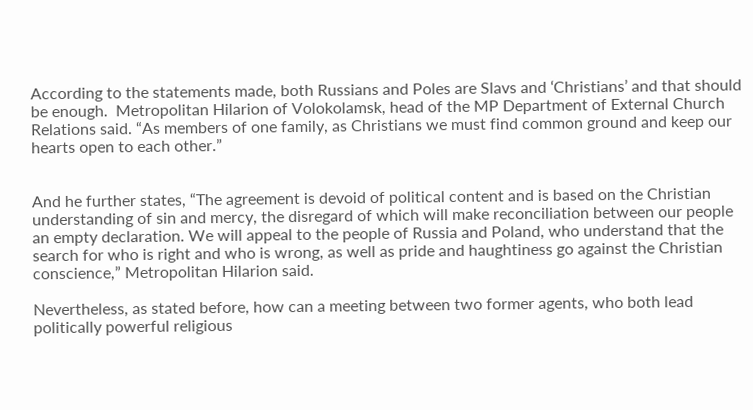According to the statements made, both Russians and Poles are Slavs and ‘Christians’ and that should be enough.  Metropolitan Hilarion of Volokolamsk, head of the MP Department of External Church Relations said. “As members of one family, as Christians we must find common ground and keep our hearts open to each other.”


And he further states, “The agreement is devoid of political content and is based on the Christian understanding of sin and mercy, the disregard of which will make reconciliation between our people an empty declaration. We will appeal to the people of Russia and Poland, who understand that the search for who is right and who is wrong, as well as pride and haughtiness go against the Christian conscience,” Metropolitan Hilarion said.

Nevertheless, as stated before, how can a meeting between two former agents, who both lead politically powerful religious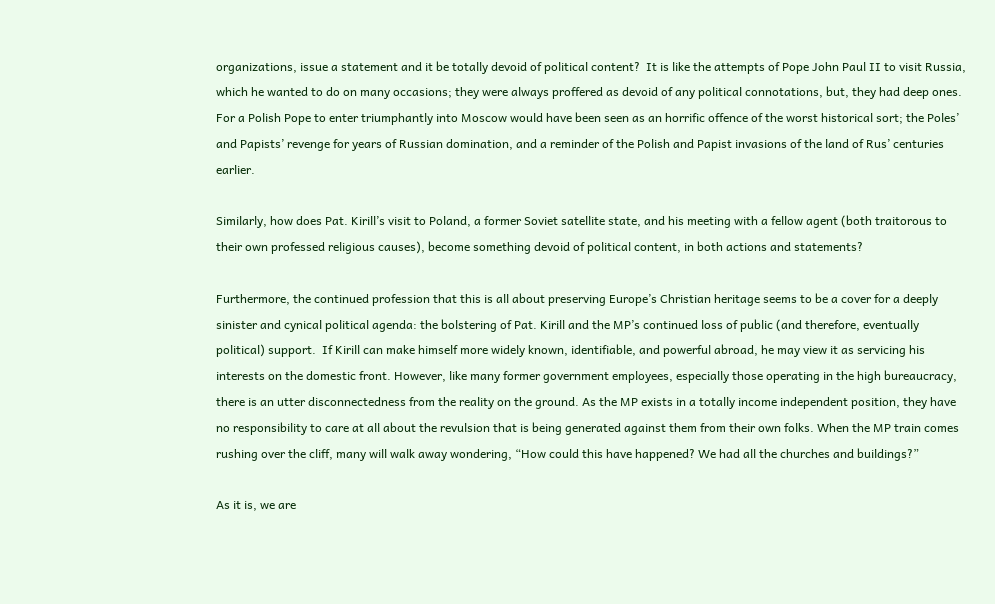organizations, issue a statement and it be totally devoid of political content?  It is like the attempts of Pope John Paul II to visit Russia, which he wanted to do on many occasions; they were always proffered as devoid of any political connotations, but, they had deep ones. For a Polish Pope to enter triumphantly into Moscow would have been seen as an horrific offence of the worst historical sort; the Poles’ and Papists’ revenge for years of Russian domination, and a reminder of the Polish and Papist invasions of the land of Rus’ centuries earlier.

Similarly, how does Pat. Kirill’s visit to Poland, a former Soviet satellite state, and his meeting with a fellow agent (both traitorous to their own professed religious causes), become something devoid of political content, in both actions and statements?

Furthermore, the continued profession that this is all about preserving Europe’s Christian heritage seems to be a cover for a deeply sinister and cynical political agenda: the bolstering of Pat. Kirill and the MP’s continued loss of public (and therefore, eventually political) support.  If Kirill can make himself more widely known, identifiable, and powerful abroad, he may view it as servicing his interests on the domestic front. However, like many former government employees, especially those operating in the high bureaucracy, there is an utter disconnectedness from the reality on the ground. As the MP exists in a totally income independent position, they have no responsibility to care at all about the revulsion that is being generated against them from their own folks. When the MP train comes rushing over the cliff, many will walk away wondering, “How could this have happened? We had all the churches and buildings?”

As it is, we are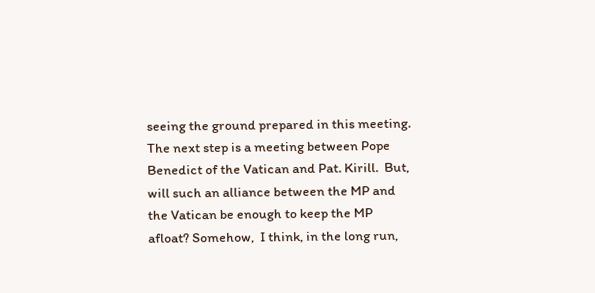seeing the ground prepared in this meeting. The next step is a meeting between Pope Benedict of the Vatican and Pat. Kirill.  But, will such an alliance between the MP and the Vatican be enough to keep the MP afloat? Somehow,  I think, in the long run,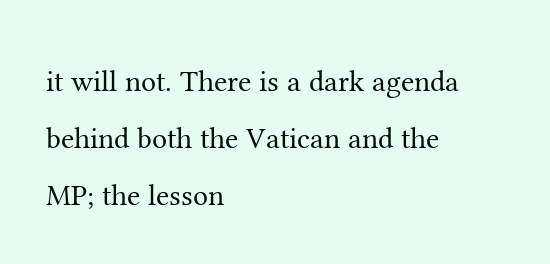it will not. There is a dark agenda behind both the Vatican and the MP; the lesson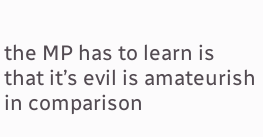the MP has to learn is that it’s evil is amateurish in comparison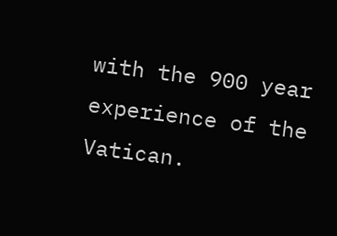with the 900 year experience of the Vatican.